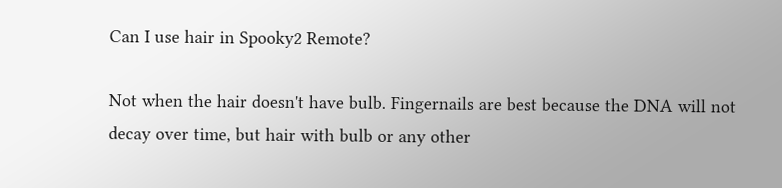Can I use hair in Spooky2 Remote?

Not when the hair doesn't have bulb. Fingernails are best because the DNA will not decay over time, but hair with bulb or any other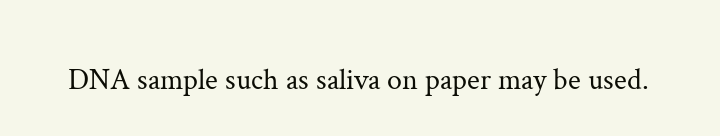DNA sample such as saliva on paper may be used.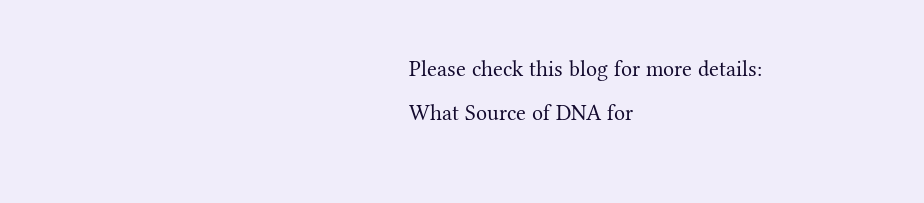Please check this blog for more details:
What Source of DNA for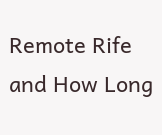Remote Rife and How Long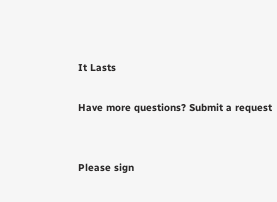It Lasts

Have more questions? Submit a request


Please sign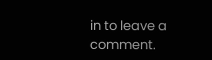in to leave a comment.